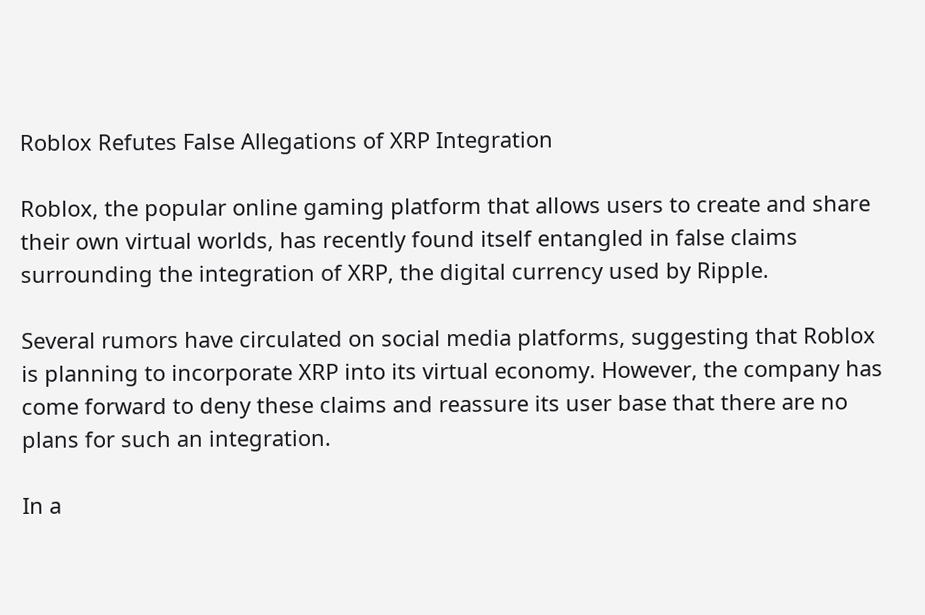Roblox Refutes False Allegations of XRP Integration

Roblox, the popular online gaming platform that allows users to create and share their own virtual worlds, has recently found itself entangled in false claims surrounding the integration of XRP, the digital currency used by Ripple.

Several rumors have circulated on social media platforms, suggesting that Roblox is planning to incorporate XRP into its virtual economy. However, the company has come forward to deny these claims and reassure its user base that there are no plans for such an integration.

In a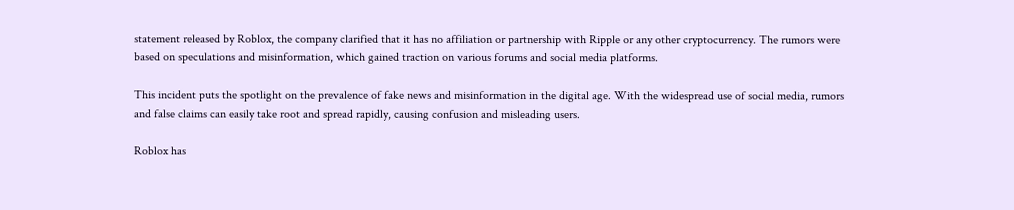statement released by Roblox, the company clarified that it has no affiliation or partnership with Ripple or any other cryptocurrency. The rumors were based on speculations and misinformation, which gained traction on various forums and social media platforms.

This incident puts the spotlight on the prevalence of fake news and misinformation in the digital age. With the widespread use of social media, rumors and false claims can easily take root and spread rapidly, causing confusion and misleading users.

Roblox has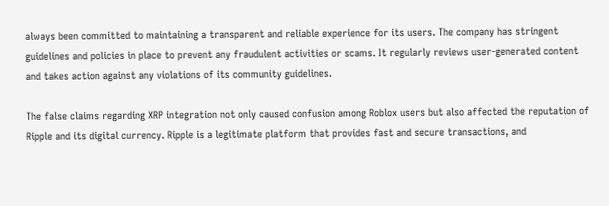always been committed to maintaining a transparent and reliable experience for its users. The company has stringent guidelines and policies in place to prevent any fraudulent activities or scams. It regularly reviews user-generated content and takes action against any violations of its community guidelines.

The false claims regarding XRP integration not only caused confusion among Roblox users but also affected the reputation of Ripple and its digital currency. Ripple is a legitimate platform that provides fast and secure transactions, and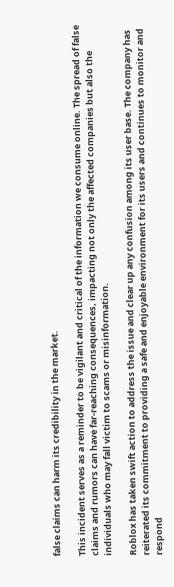false claims can harm its credibility in the market.

This incident serves as a reminder to be vigilant and critical of the information we consume online. The spread of false claims and rumors can have far-reaching consequences, impacting not only the affected companies but also the individuals who may fall victim to scams or misinformation.

Roblox has taken swift action to address the issue and clear up any confusion among its user base. The company has reiterated its commitment to providing a safe and enjoyable environment for its users and continues to monitor and respond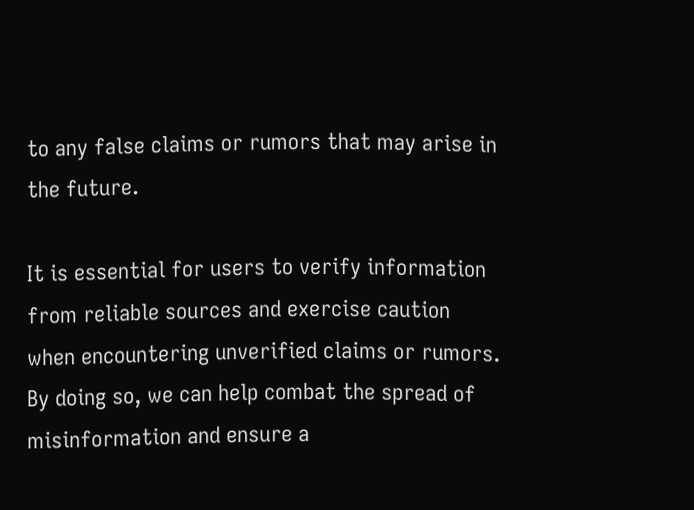to any false claims or rumors that may arise in the future.

It is essential for users to verify information from reliable sources and exercise caution when encountering unverified claims or rumors. By doing so, we can help combat the spread of misinformation and ensure a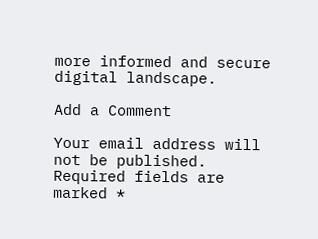more informed and secure digital landscape.

Add a Comment

Your email address will not be published. Required fields are marked *